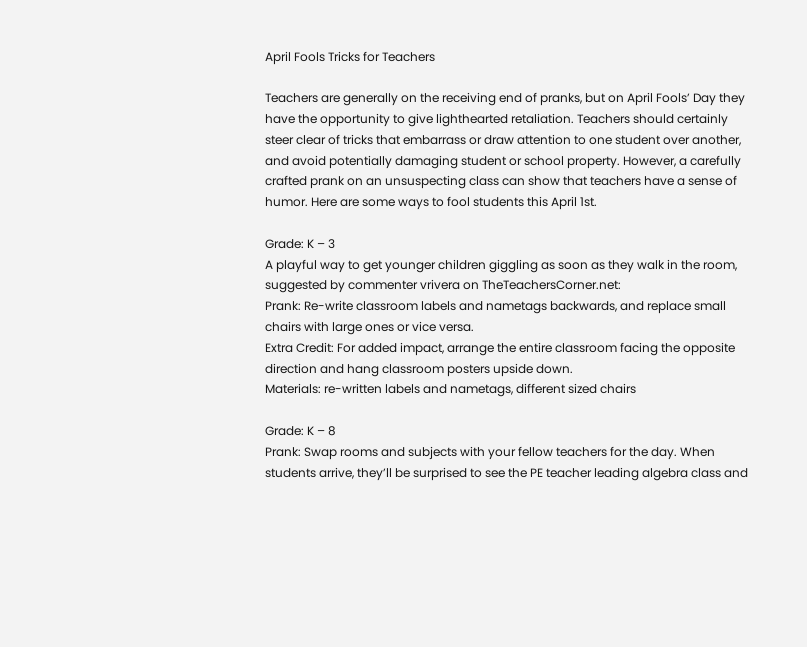April Fools Tricks for Teachers

Teachers are generally on the receiving end of pranks, but on April Fools’ Day they have the opportunity to give lighthearted retaliation. Teachers should certainly steer clear of tricks that embarrass or draw attention to one student over another, and avoid potentially damaging student or school property. However, a carefully crafted prank on an unsuspecting class can show that teachers have a sense of humor. Here are some ways to fool students this April 1st.

Grade: K – 3
A playful way to get younger children giggling as soon as they walk in the room, suggested by commenter vrivera on TheTeachersCorner.net:
Prank: Re-write classroom labels and nametags backwards, and replace small chairs with large ones or vice versa.
Extra Credit: For added impact, arrange the entire classroom facing the opposite direction and hang classroom posters upside down.
Materials: re-written labels and nametags, different sized chairs

Grade: K – 8
Prank: Swap rooms and subjects with your fellow teachers for the day. When students arrive, they’ll be surprised to see the PE teacher leading algebra class and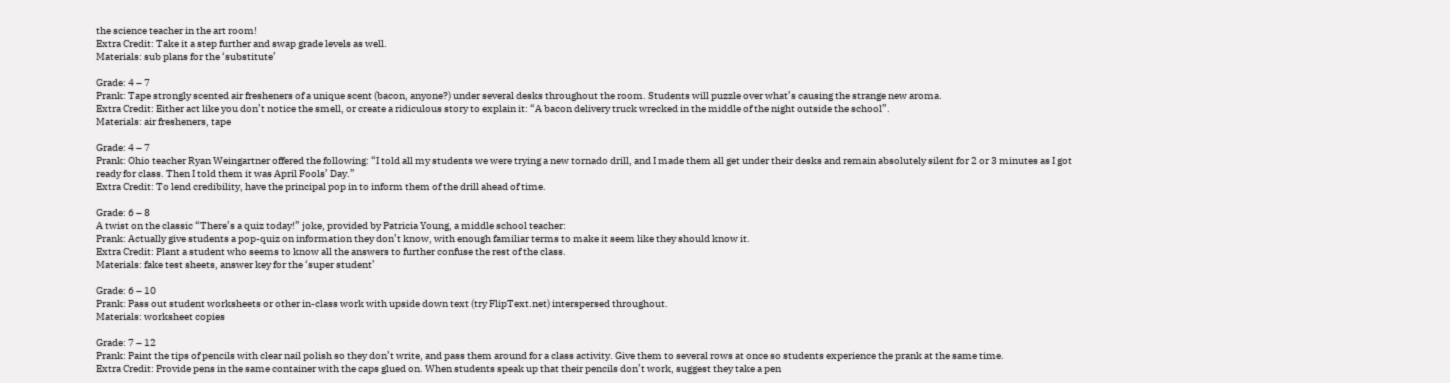the science teacher in the art room!
Extra Credit: Take it a step further and swap grade levels as well.
Materials: sub plans for the ‘substitute’

Grade: 4 – 7
Prank: Tape strongly scented air fresheners of a unique scent (bacon, anyone?) under several desks throughout the room. Students will puzzle over what’s causing the strange new aroma.
Extra Credit: Either act like you don’t notice the smell, or create a ridiculous story to explain it: “A bacon delivery truck wrecked in the middle of the night outside the school”.
Materials: air fresheners, tape

Grade: 4 – 7
Prank: Ohio teacher Ryan Weingartner offered the following: “I told all my students we were trying a new tornado drill, and I made them all get under their desks and remain absolutely silent for 2 or 3 minutes as I got ready for class. Then I told them it was April Fools’ Day.”
Extra Credit: To lend credibility, have the principal pop in to inform them of the drill ahead of time.

Grade: 6 – 8
A twist on the classic “There’s a quiz today!” joke, provided by Patricia Young, a middle school teacher:
Prank: Actually give students a pop-quiz on information they don’t know, with enough familiar terms to make it seem like they should know it.
Extra Credit: Plant a student who seems to know all the answers to further confuse the rest of the class.
Materials: fake test sheets, answer key for the ‘super student’

Grade: 6 – 10
Prank: Pass out student worksheets or other in-class work with upside down text (try FlipText.net) interspersed throughout.
Materials: worksheet copies

Grade: 7 – 12
Prank: Paint the tips of pencils with clear nail polish so they don’t write, and pass them around for a class activity. Give them to several rows at once so students experience the prank at the same time.
Extra Credit: Provide pens in the same container with the caps glued on. When students speak up that their pencils don’t work, suggest they take a pen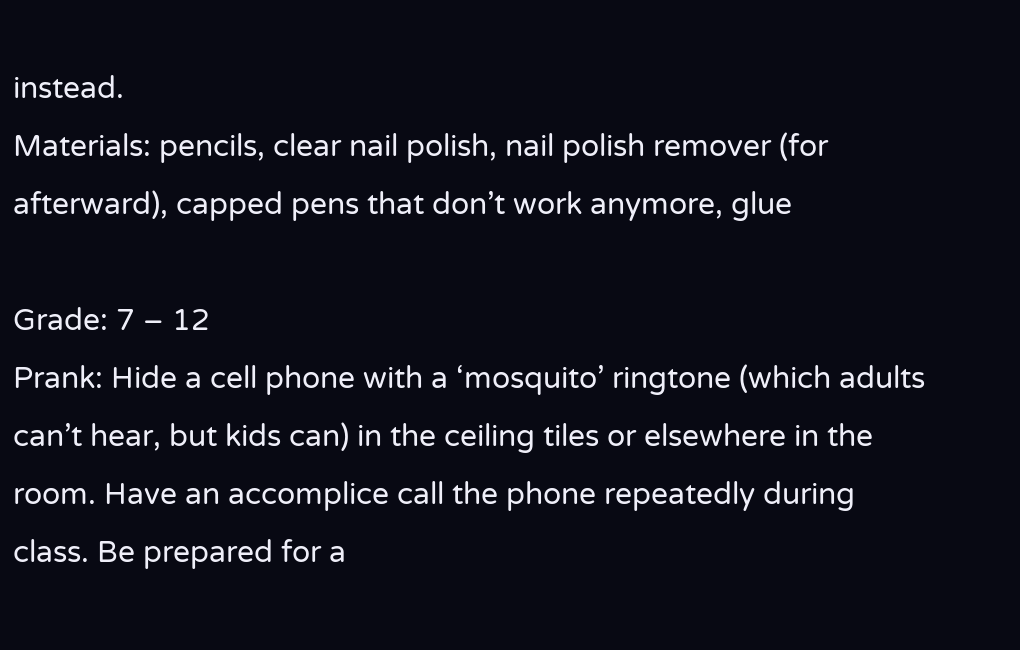instead.
Materials: pencils, clear nail polish, nail polish remover (for afterward), capped pens that don’t work anymore, glue

Grade: 7 – 12
Prank: Hide a cell phone with a ‘mosquito’ ringtone (which adults can’t hear, but kids can) in the ceiling tiles or elsewhere in the room. Have an accomplice call the phone repeatedly during class. Be prepared for a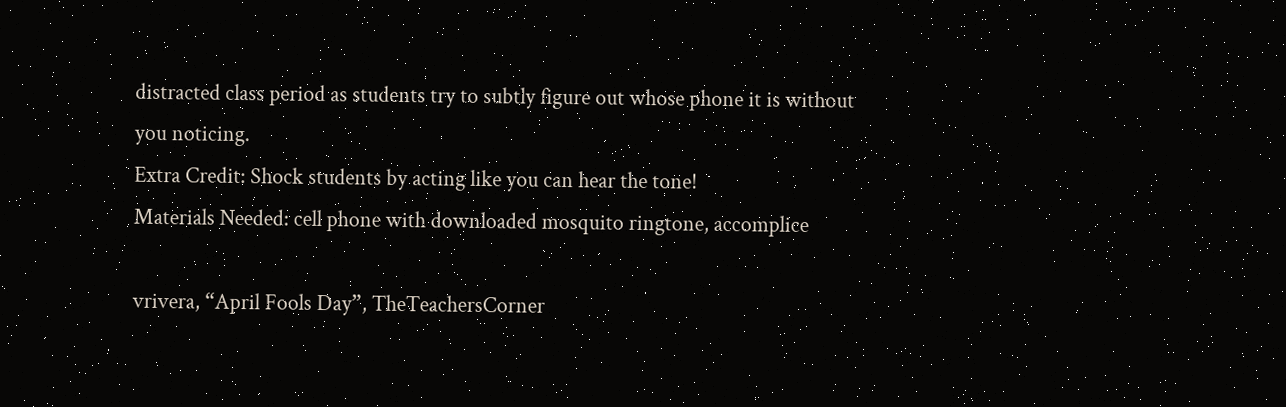distracted class period as students try to subtly figure out whose phone it is without you noticing.
Extra Credit: Shock students by acting like you can hear the tone!
Materials Needed: cell phone with downloaded mosquito ringtone, accomplice

vrivera, “April Fools Day”, TheTeachersCorner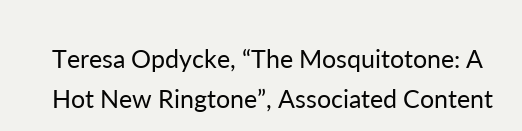Teresa Opdycke, “The Mosquitotone: A Hot New Ringtone”, Associated Content